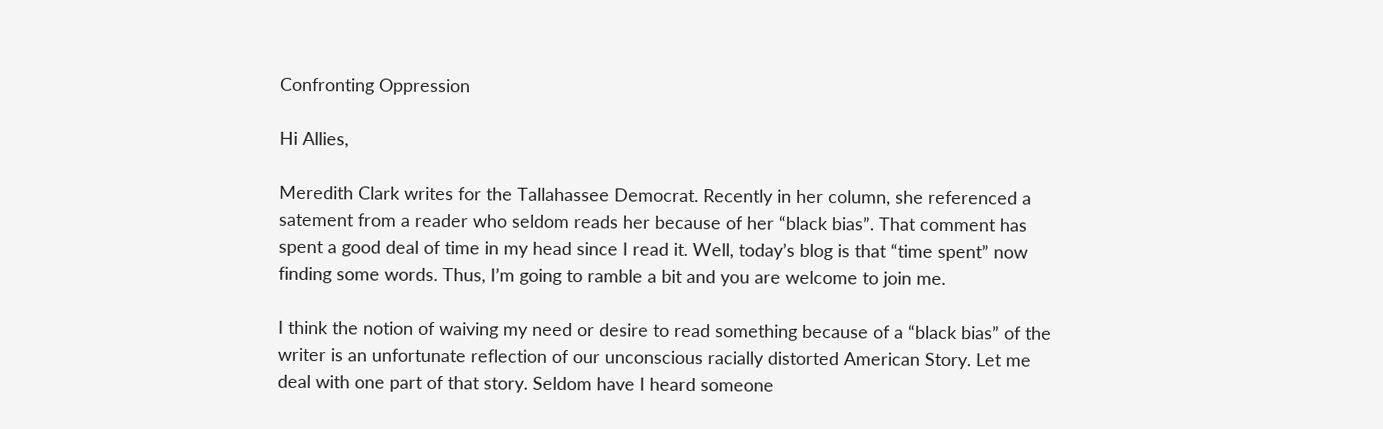Confronting Oppression

Hi Allies,

Meredith Clark writes for the Tallahassee Democrat. Recently in her column, she referenced a satement from a reader who seldom reads her because of her “black bias”. That comment has spent a good deal of time in my head since I read it. Well, today’s blog is that “time spent” now finding some words. Thus, I’m going to ramble a bit and you are welcome to join me.

I think the notion of waiving my need or desire to read something because of a “black bias” of the writer is an unfortunate reflection of our unconscious racially distorted American Story. Let me deal with one part of that story. Seldom have I heard someone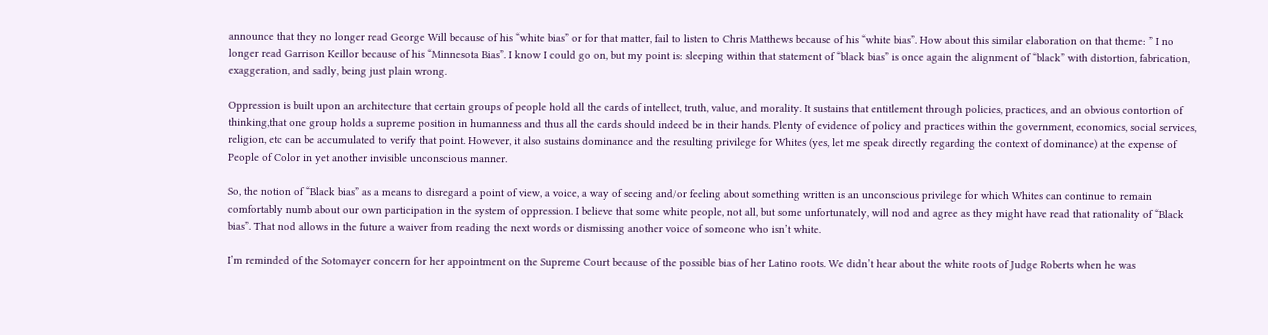announce that they no longer read George Will because of his “white bias” or for that matter, fail to listen to Chris Matthews because of his “white bias”. How about this similar elaboration on that theme: ” I no longer read Garrison Keillor because of his “Minnesota Bias”. I know I could go on, but my point is: sleeping within that statement of “black bias” is once again the alignment of “black” with distortion, fabrication, exaggeration, and sadly, being just plain wrong.

Oppression is built upon an architecture that certain groups of people hold all the cards of intellect, truth, value, and morality. It sustains that entitlement through policies, practices, and an obvious contortion of thinking,that one group holds a supreme position in humanness and thus all the cards should indeed be in their hands. Plenty of evidence of policy and practices within the government, economics, social services, religion, etc can be accumulated to verify that point. However, it also sustains dominance and the resulting privilege for Whites (yes, let me speak directly regarding the context of dominance) at the expense of People of Color in yet another invisible unconscious manner.

So, the notion of “Black bias” as a means to disregard a point of view, a voice, a way of seeing and/or feeling about something written is an unconscious privilege for which Whites can continue to remain comfortably numb about our own participation in the system of oppression. I believe that some white people, not all, but some unfortunately, will nod and agree as they might have read that rationality of “Black bias”. That nod allows in the future a waiver from reading the next words or dismissing another voice of someone who isn’t white.

I’m reminded of the Sotomayer concern for her appointment on the Supreme Court because of the possible bias of her Latino roots. We didn’t hear about the white roots of Judge Roberts when he was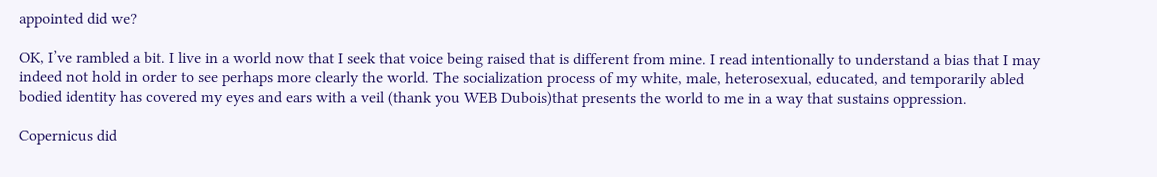appointed did we?

OK, I’ve rambled a bit. I live in a world now that I seek that voice being raised that is different from mine. I read intentionally to understand a bias that I may indeed not hold in order to see perhaps more clearly the world. The socialization process of my white, male, heterosexual, educated, and temporarily abled bodied identity has covered my eyes and ears with a veil (thank you WEB Dubois)that presents the world to me in a way that sustains oppression.

Copernicus did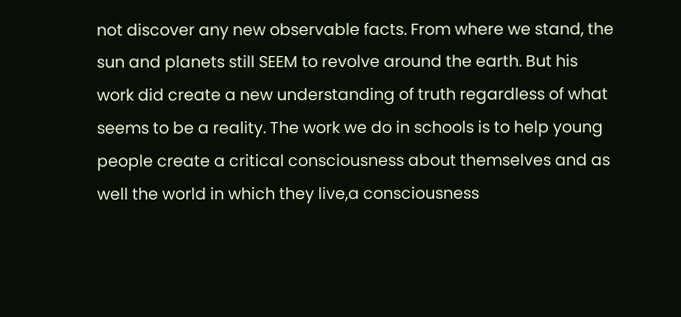not discover any new observable facts. From where we stand, the sun and planets still SEEM to revolve around the earth. But his work did create a new understanding of truth regardless of what seems to be a reality. The work we do in schools is to help young people create a critical consciousness about themselves and as well the world in which they live,a consciousness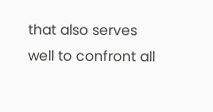that also serves well to confront all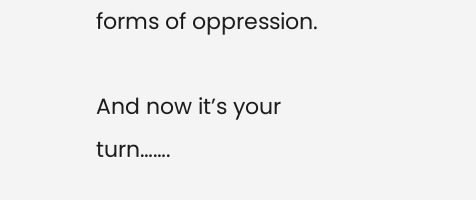forms of oppression.

And now it’s your turn…….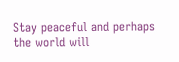Stay peaceful and perhaps the world will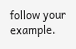follow your example.